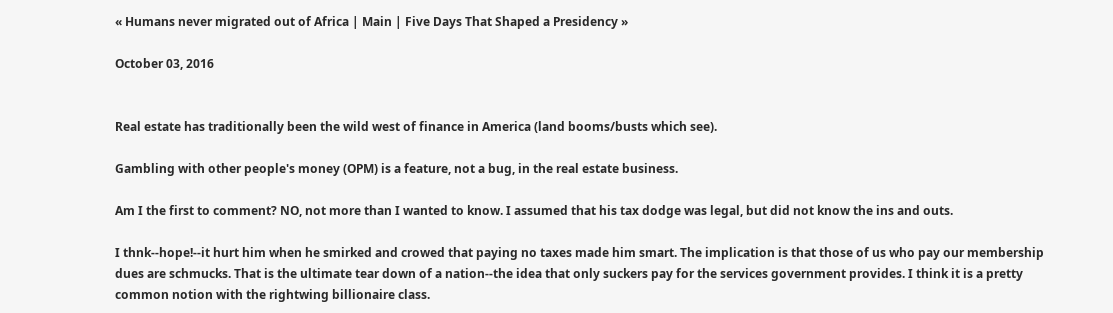« Humans never migrated out of Africa | Main | Five Days That Shaped a Presidency »

October 03, 2016


Real estate has traditionally been the wild west of finance in America (land booms/busts which see).

Gambling with other people's money (OPM) is a feature, not a bug, in the real estate business.

Am I the first to comment? NO, not more than I wanted to know. I assumed that his tax dodge was legal, but did not know the ins and outs.

I thnk--hope!--it hurt him when he smirked and crowed that paying no taxes made him smart. The implication is that those of us who pay our membership dues are schmucks. That is the ultimate tear down of a nation--the idea that only suckers pay for the services government provides. I think it is a pretty common notion with the rightwing billionaire class.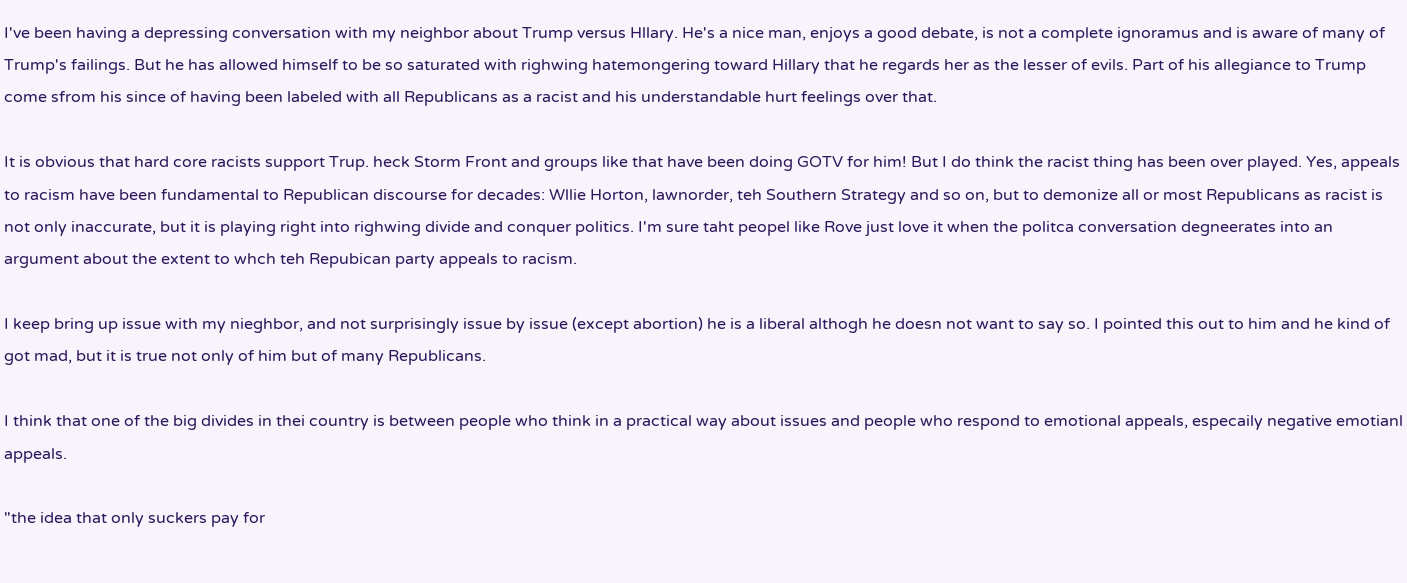I've been having a depressing conversation with my neighbor about Trump versus Hllary. He's a nice man, enjoys a good debate, is not a complete ignoramus and is aware of many of Trump's failings. But he has allowed himself to be so saturated with righwing hatemongering toward Hillary that he regards her as the lesser of evils. Part of his allegiance to Trump come sfrom his since of having been labeled with all Republicans as a racist and his understandable hurt feelings over that.

It is obvious that hard core racists support Trup. heck Storm Front and groups like that have been doing GOTV for him! But I do think the racist thing has been over played. Yes, appeals to racism have been fundamental to Republican discourse for decades: Wllie Horton, lawnorder, teh Southern Strategy and so on, but to demonize all or most Republicans as racist is not only inaccurate, but it is playing right into righwing divide and conquer politics. I'm sure taht peopel like Rove just love it when the politca conversation degneerates into an argument about the extent to whch teh Repubican party appeals to racism.

I keep bring up issue with my nieghbor, and not surprisingly issue by issue (except abortion) he is a liberal althogh he doesn not want to say so. I pointed this out to him and he kind of got mad, but it is true not only of him but of many Republicans.

I think that one of the big divides in thei country is between people who think in a practical way about issues and people who respond to emotional appeals, especaily negative emotianl appeals.

"the idea that only suckers pay for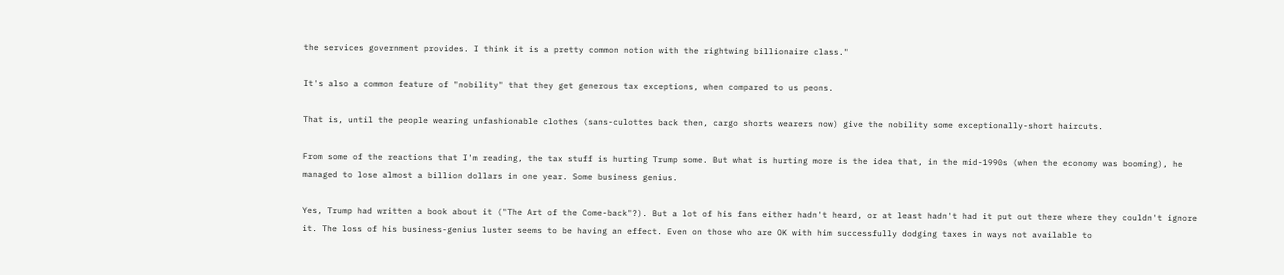the services government provides. I think it is a pretty common notion with the rightwing billionaire class."

It's also a common feature of "nobility" that they get generous tax exceptions, when compared to us peons.

That is, until the people wearing unfashionable clothes (sans-culottes back then, cargo shorts wearers now) give the nobility some exceptionally-short haircuts.

From some of the reactions that I'm reading, the tax stuff is hurting Trump some. But what is hurting more is the idea that, in the mid-1990s (when the economy was booming), he managed to lose almost a billion dollars in one year. Some business genius.

Yes, Trump had written a book about it ("The Art of the Come-back"?). But a lot of his fans either hadn't heard, or at least hadn't had it put out there where they couldn't ignore it. The loss of his business-genius luster seems to be having an effect. Even on those who are OK with him successfully dodging taxes in ways not available to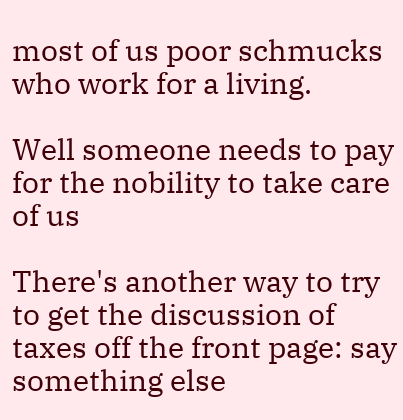most of us poor schmucks who work for a living.

Well someone needs to pay for the nobility to take care of us

There's another way to try to get the discussion of taxes off the front page: say something else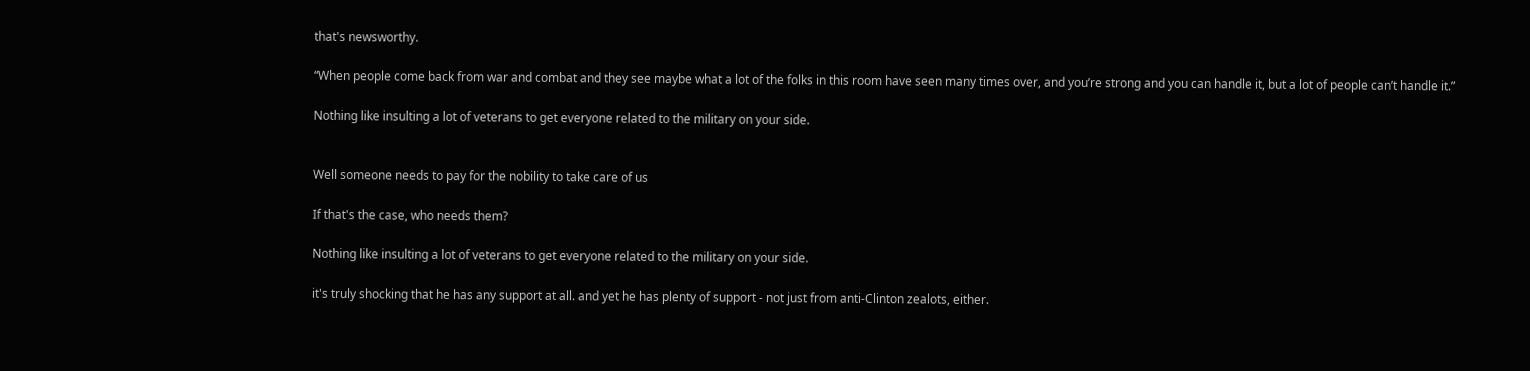that's newsworthy.

“When people come back from war and combat and they see maybe what a lot of the folks in this room have seen many times over, and you’re strong and you can handle it, but a lot of people can’t handle it.”

Nothing like insulting a lot of veterans to get everyone related to the military on your side.


Well someone needs to pay for the nobility to take care of us

If that's the case, who needs them?

Nothing like insulting a lot of veterans to get everyone related to the military on your side.

it's truly shocking that he has any support at all. and yet he has plenty of support - not just from anti-Clinton zealots, either.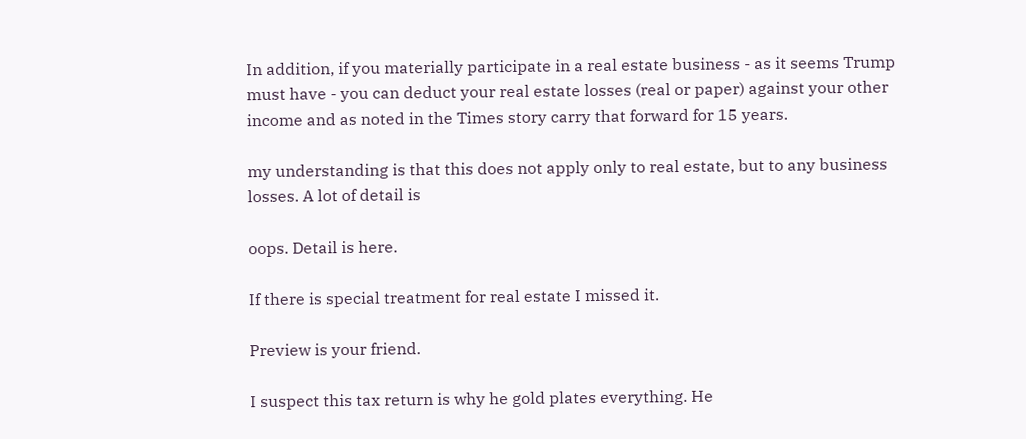In addition, if you materially participate in a real estate business - as it seems Trump must have - you can deduct your real estate losses (real or paper) against your other income and as noted in the Times story carry that forward for 15 years.

my understanding is that this does not apply only to real estate, but to any business losses. A lot of detail is

oops. Detail is here.

If there is special treatment for real estate I missed it.

Preview is your friend.

I suspect this tax return is why he gold plates everything. He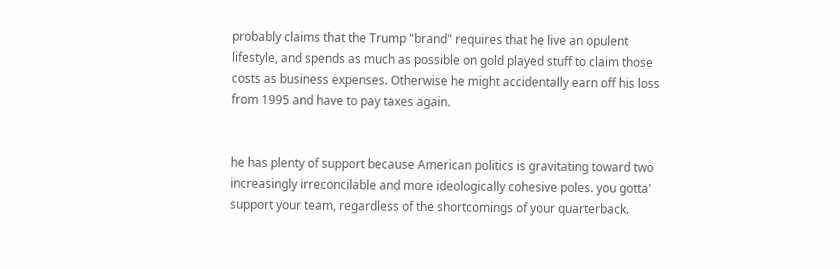probably claims that the Trump "brand" requires that he live an opulent lifestyle, and spends as much as possible on gold played stuff to claim those costs as business expenses. Otherwise he might accidentally earn off his loss from 1995 and have to pay taxes again.


he has plenty of support because American politics is gravitating toward two increasingly irreconcilable and more ideologically cohesive poles. you gotta' support your team, regardless of the shortcomings of your quarterback.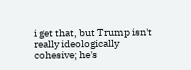i get that, but Trump isn't really ideologically cohesive; he's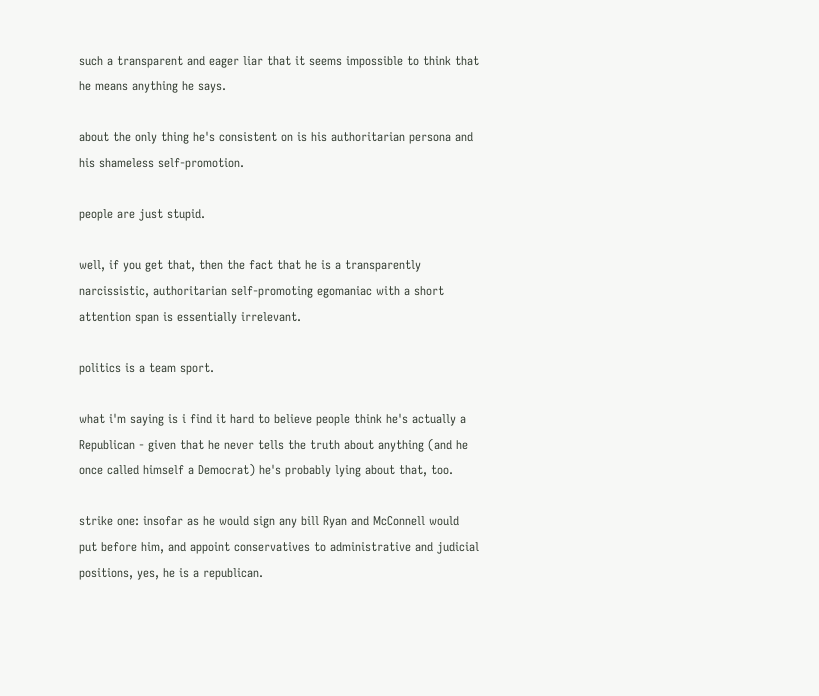such a transparent and eager liar that it seems impossible to think that he means anything he says.

about the only thing he's consistent on is his authoritarian persona and his shameless self-promotion.

people are just stupid.

well, if you get that, then the fact that he is a transparently narcissistic, authoritarian self-promoting egomaniac with a short attention span is essentially irrelevant.

politics is a team sport.

what i'm saying is i find it hard to believe people think he's actually a Republican - given that he never tells the truth about anything (and he once called himself a Democrat) he's probably lying about that, too.

strike one: insofar as he would sign any bill Ryan and McConnell would put before him, and appoint conservatives to administrative and judicial positions, yes, he is a republican.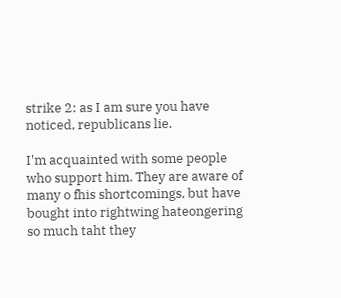strike 2: as I am sure you have noticed, republicans lie.

I'm acquainted with some people who support him. They are aware of many o fhis shortcomings, but have bought into rightwing hateongering so much taht they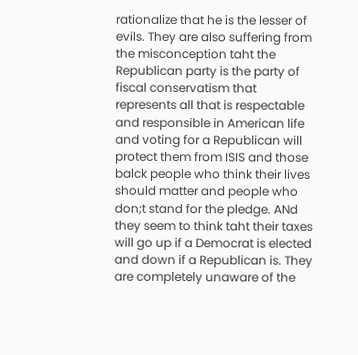rationalize that he is the lesser of evils. They are also suffering from the misconception taht the Republican party is the party of fiscal conservatism that represents all that is respectable and responsible in American life and voting for a Republican will protect them from ISIS and those balck people who think their lives should matter and people who don;t stand for the pledge. ANd they seem to think taht their taxes will go up if a Democrat is elected and down if a Republican is. They are completely unaware of the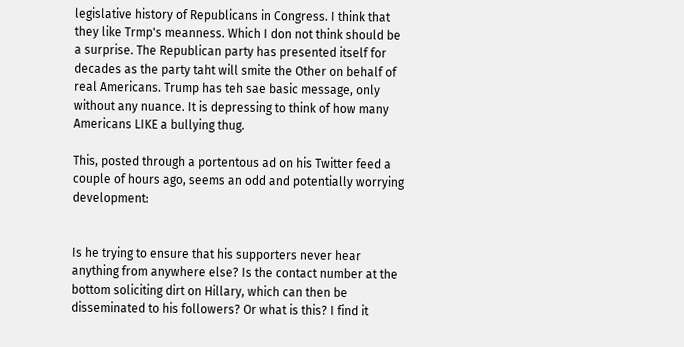legislative history of Republicans in Congress. I think that they like Trmp's meanness. Which I don not think should be a surprise. The Republican party has presented itself for decades as the party taht will smite the Other on behalf of real Americans. Trump has teh sae basic message, only without any nuance. It is depressing to think of how many Americans LIKE a bullying thug.

This, posted through a portentous ad on his Twitter feed a couple of hours ago, seems an odd and potentially worrying development:


Is he trying to ensure that his supporters never hear anything from anywhere else? Is the contact number at the bottom soliciting dirt on Hillary, which can then be disseminated to his followers? Or what is this? I find it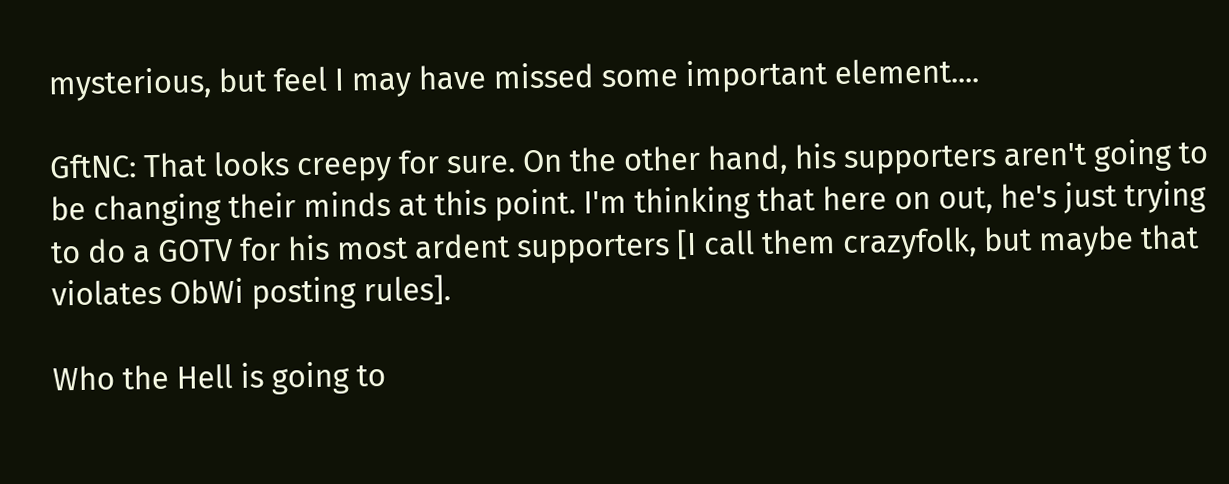mysterious, but feel I may have missed some important element....

GftNC: That looks creepy for sure. On the other hand, his supporters aren't going to be changing their minds at this point. I'm thinking that here on out, he's just trying to do a GOTV for his most ardent supporters [I call them crazyfolk, but maybe that violates ObWi posting rules].

Who the Hell is going to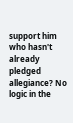support him who hasn't already pledged allegiance? No logic in the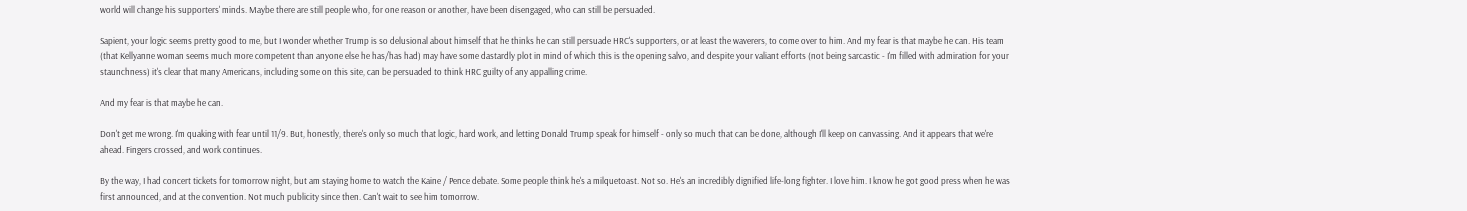world will change his supporters' minds. Maybe there are still people who, for one reason or another, have been disengaged, who can still be persuaded.

Sapient, your logic seems pretty good to me, but I wonder whether Trump is so delusional about himself that he thinks he can still persuade HRC's supporters, or at least the waverers, to come over to him. And my fear is that maybe he can. His team (that Kellyanne woman seems much more competent than anyone else he has/has had) may have some dastardly plot in mind of which this is the opening salvo, and despite your valiant efforts (not being sarcastic - I'm filled with admiration for your staunchness) it's clear that many Americans, including some on this site, can be persuaded to think HRC guilty of any appalling crime.

And my fear is that maybe he can.

Don't get me wrong. I'm quaking with fear until 11/9. But, honestly, there's only so much that logic, hard work, and letting Donald Trump speak for himself - only so much that can be done, although I'll keep on canvassing. And it appears that we're ahead. Fingers crossed, and work continues.

By the way, I had concert tickets for tomorrow night, but am staying home to watch the Kaine / Pence debate. Some people think he's a milquetoast. Not so. He's an incredibly dignified life-long fighter. I love him. I know he got good press when he was first announced, and at the convention. Not much publicity since then. Can't wait to see him tomorrow.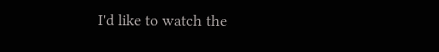I'd like to watch the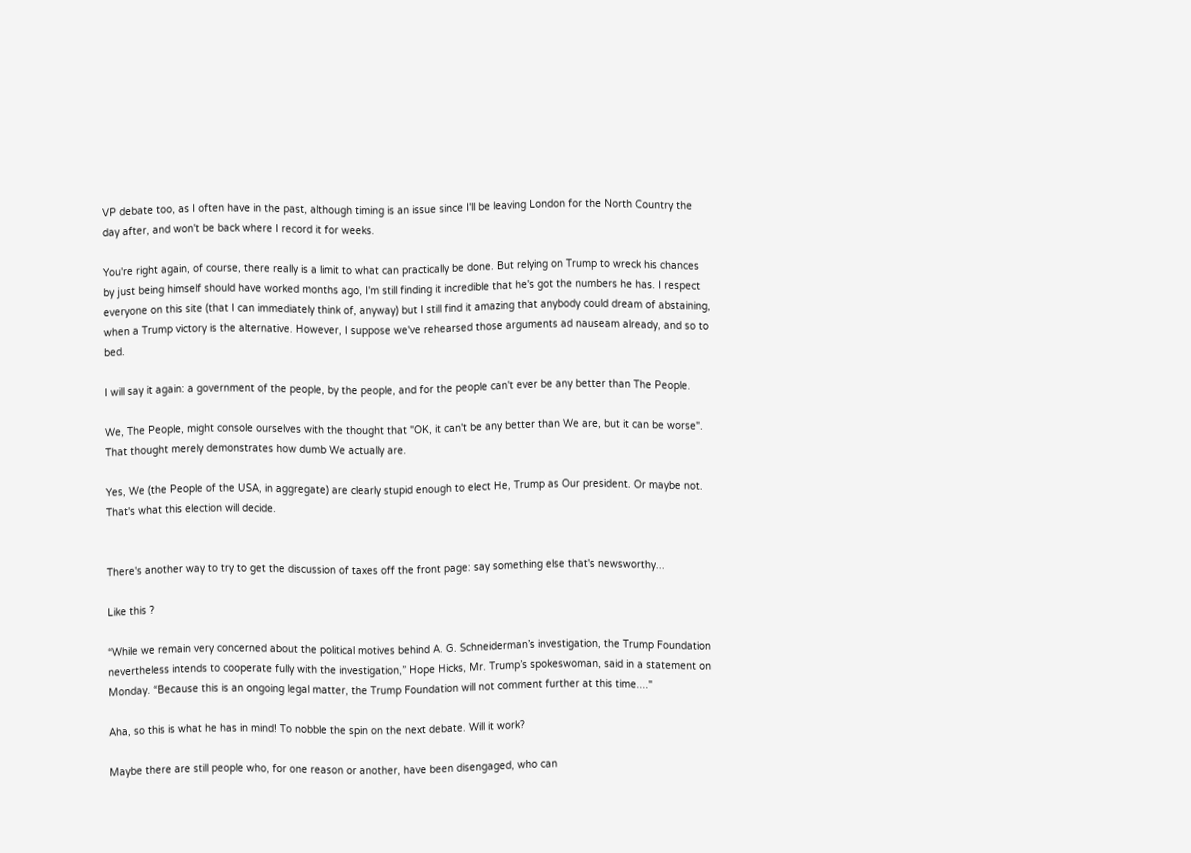VP debate too, as I often have in the past, although timing is an issue since I'll be leaving London for the North Country the day after, and won't be back where I record it for weeks.

You're right again, of course, there really is a limit to what can practically be done. But relying on Trump to wreck his chances by just being himself should have worked months ago, I'm still finding it incredible that he's got the numbers he has. I respect everyone on this site (that I can immediately think of, anyway) but I still find it amazing that anybody could dream of abstaining, when a Trump victory is the alternative. However, I suppose we've rehearsed those arguments ad nauseam already, and so to bed.

I will say it again: a government of the people, by the people, and for the people can't ever be any better than The People.

We, The People, might console ourselves with the thought that "OK, it can't be any better than We are, but it can be worse". That thought merely demonstrates how dumb We actually are.

Yes, We (the People of the USA, in aggregate) are clearly stupid enough to elect He, Trump as Our president. Or maybe not. That's what this election will decide.


There's another way to try to get the discussion of taxes off the front page: say something else that's newsworthy...

Like this ?

“While we remain very concerned about the political motives behind A. G. Schneiderman’s investigation, the Trump Foundation nevertheless intends to cooperate fully with the investigation,” Hope Hicks, Mr. Trump’s spokeswoman, said in a statement on Monday. “Because this is an ongoing legal matter, the Trump Foundation will not comment further at this time...."

Aha, so this is what he has in mind! To nobble the spin on the next debate. Will it work?

Maybe there are still people who, for one reason or another, have been disengaged, who can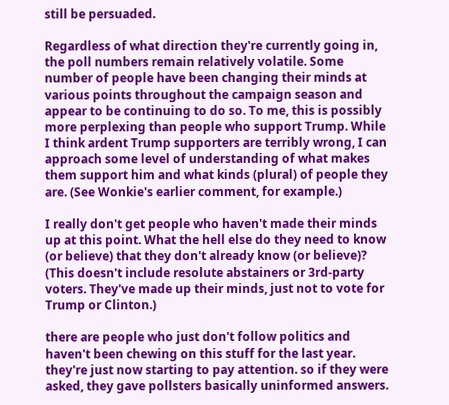still be persuaded.

Regardless of what direction they're currently going in, the poll numbers remain relatively volatile. Some number of people have been changing their minds at various points throughout the campaign season and appear to be continuing to do so. To me, this is possibly more perplexing than people who support Trump. While I think ardent Trump supporters are terribly wrong, I can approach some level of understanding of what makes them support him and what kinds (plural) of people they are. (See Wonkie's earlier comment, for example.)

I really don't get people who haven't made their minds up at this point. What the hell else do they need to know (or believe) that they don't already know (or believe)? (This doesn't include resolute abstainers or 3rd-party voters. They've made up their minds, just not to vote for Trump or Clinton.)

there are people who just don't follow politics and haven't been chewing on this stuff for the last year. they're just now starting to pay attention. so if they were asked, they gave pollsters basically uninformed answers.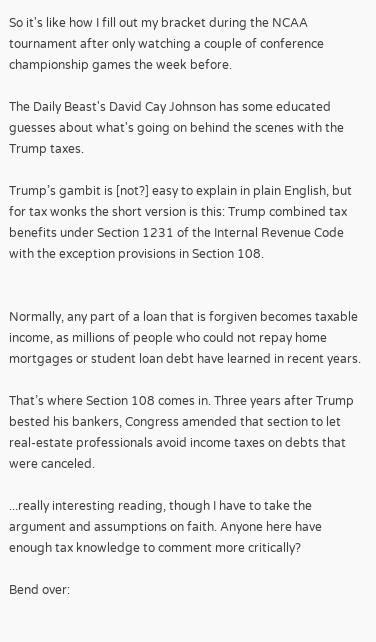So it's like how I fill out my bracket during the NCAA tournament after only watching a couple of conference championship games the week before.

The Daily Beast's David Cay Johnson has some educated guesses about what's going on behind the scenes with the Trump taxes.

Trump’s gambit is [not?] easy to explain in plain English, but for tax wonks the short version is this: Trump combined tax benefits under Section 1231 of the Internal Revenue Code with the exception provisions in Section 108.


Normally, any part of a loan that is forgiven becomes taxable income, as millions of people who could not repay home mortgages or student loan debt have learned in recent years.

That’s where Section 108 comes in. Three years after Trump bested his bankers, Congress amended that section to let real-estate professionals avoid income taxes on debts that were canceled.

...really interesting reading, though I have to take the argument and assumptions on faith. Anyone here have enough tax knowledge to comment more critically?

Bend over: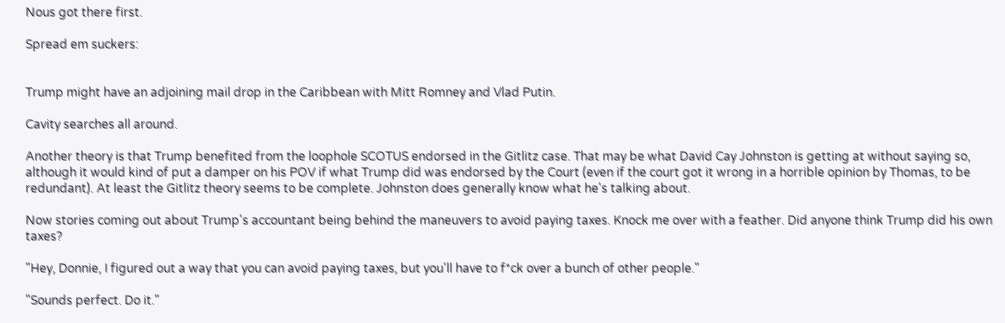Nous got there first.

Spread em suckers:


Trump might have an adjoining mail drop in the Caribbean with Mitt Romney and Vlad Putin.

Cavity searches all around.

Another theory is that Trump benefited from the loophole SCOTUS endorsed in the Gitlitz case. That may be what David Cay Johnston is getting at without saying so, although it would kind of put a damper on his POV if what Trump did was endorsed by the Court (even if the court got it wrong in a horrible opinion by Thomas, to be redundant). At least the Gitlitz theory seems to be complete. Johnston does generally know what he's talking about.

Now stories coming out about Trump's accountant being behind the maneuvers to avoid paying taxes. Knock me over with a feather. Did anyone think Trump did his own taxes?

"Hey, Donnie, I figured out a way that you can avoid paying taxes, but you'll have to f*ck over a bunch of other people."

"Sounds perfect. Do it."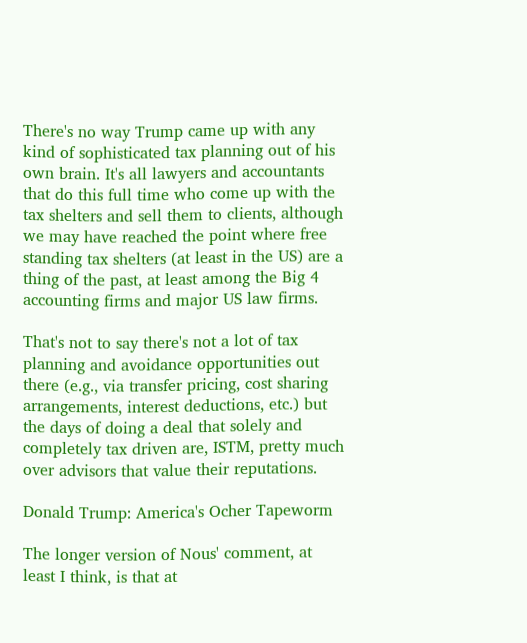There's no way Trump came up with any kind of sophisticated tax planning out of his own brain. It's all lawyers and accountants that do this full time who come up with the tax shelters and sell them to clients, although we may have reached the point where free standing tax shelters (at least in the US) are a thing of the past, at least among the Big 4 accounting firms and major US law firms.

That's not to say there's not a lot of tax planning and avoidance opportunities out there (e.g., via transfer pricing, cost sharing arrangements, interest deductions, etc.) but the days of doing a deal that solely and completely tax driven are, ISTM, pretty much over advisors that value their reputations.

Donald Trump: America's Ocher Tapeworm

The longer version of Nous' comment, at least I think, is that at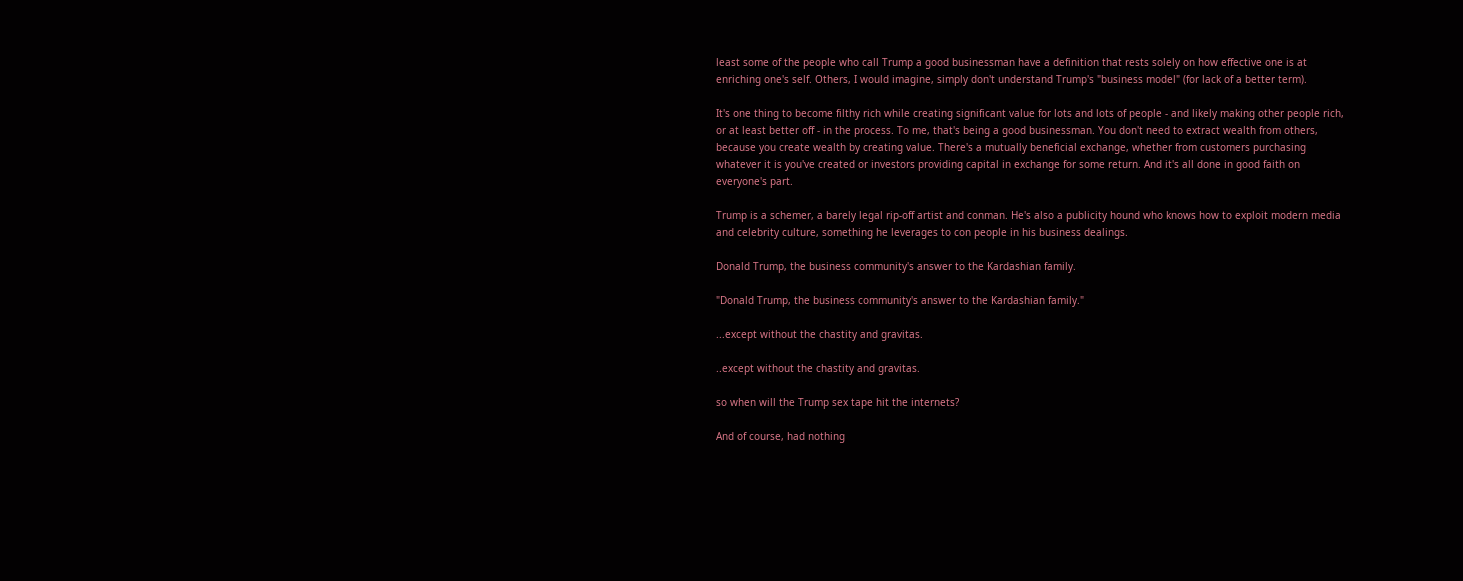least some of the people who call Trump a good businessman have a definition that rests solely on how effective one is at enriching one's self. Others, I would imagine, simply don't understand Trump's "business model" (for lack of a better term).

It's one thing to become filthy rich while creating significant value for lots and lots of people - and likely making other people rich, or at least better off - in the process. To me, that's being a good businessman. You don't need to extract wealth from others, because you create wealth by creating value. There's a mutually beneficial exchange, whether from customers purchasing whatever it is you've created or investors providing capital in exchange for some return. And it's all done in good faith on everyone's part.

Trump is a schemer, a barely legal rip-off artist and conman. He's also a publicity hound who knows how to exploit modern media and celebrity culture, something he leverages to con people in his business dealings.

Donald Trump, the business community's answer to the Kardashian family.

"Donald Trump, the business community's answer to the Kardashian family."

...except without the chastity and gravitas.

..except without the chastity and gravitas.

so when will the Trump sex tape hit the internets?

And of course, had nothing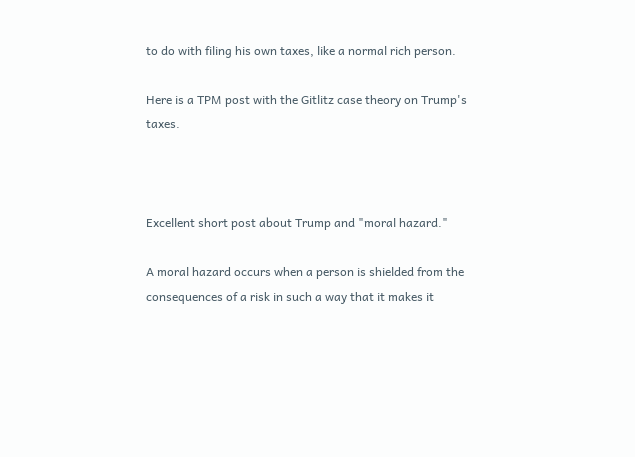to do with filing his own taxes, like a normal rich person.

Here is a TPM post with the Gitlitz case theory on Trump's taxes.



Excellent short post about Trump and "moral hazard."

A moral hazard occurs when a person is shielded from the consequences of a risk in such a way that it makes it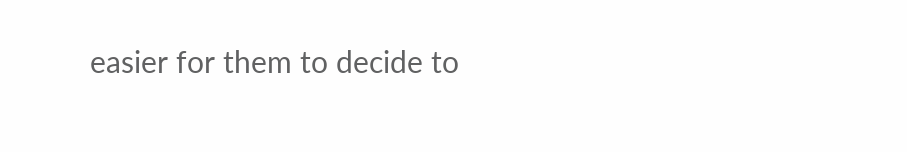easier for them to decide to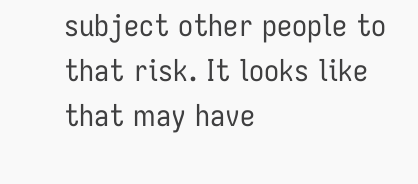subject other people to that risk. It looks like that may have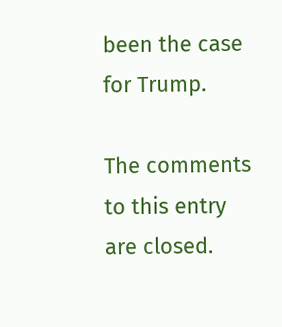been the case for Trump.

The comments to this entry are closed.